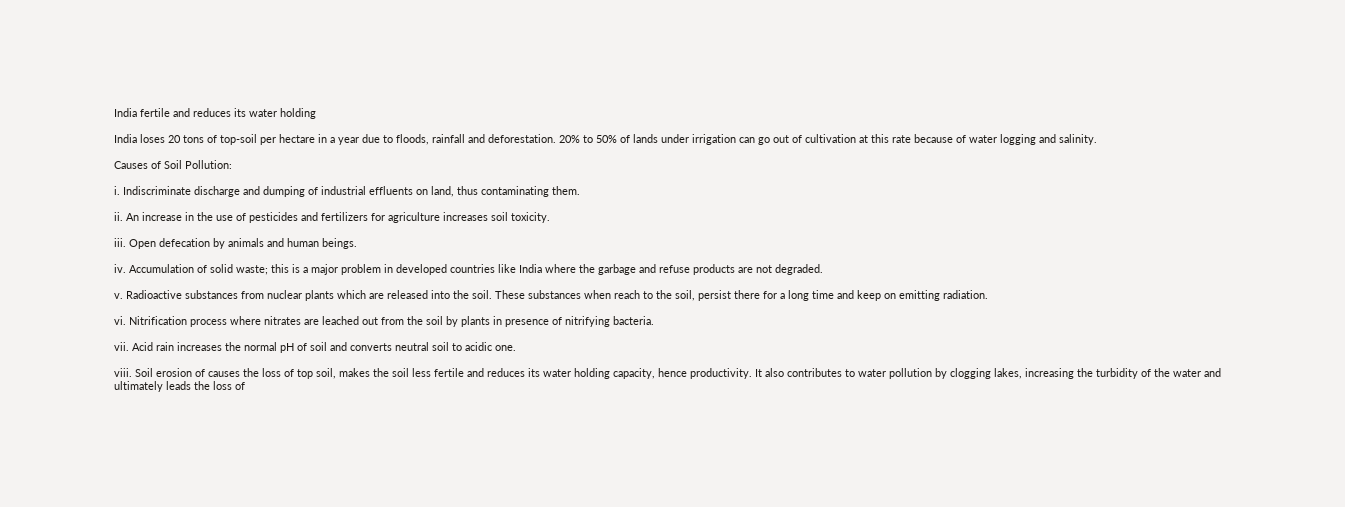India fertile and reduces its water holding

India loses 20 tons of top-soil per hectare in a year due to floods, rainfall and deforestation. 20% to 50% of lands under irrigation can go out of cultivation at this rate because of water logging and salinity.

Causes of Soil Pollution:

i. Indiscriminate discharge and dumping of industrial effluents on land, thus contaminating them.

ii. An increase in the use of pesticides and fertilizers for agriculture increases soil toxicity.

iii. Open defecation by animals and human beings.

iv. Accumulation of solid waste; this is a major problem in developed countries like India where the garbage and refuse products are not degraded.

v. Radioactive substances from nuclear plants which are released into the soil. These substances when reach to the soil, persist there for a long time and keep on emitting radiation.

vi. Nitrification process where nitrates are leached out from the soil by plants in presence of nitrifying bacteria.

vii. Acid rain increases the normal pH of soil and converts neutral soil to acidic one.

viii. Soil erosion of causes the loss of top soil, makes the soil less fertile and reduces its water holding capacity, hence productivity. It also contributes to water pollution by clogging lakes, increasing the turbidity of the water and ultimately leads the loss of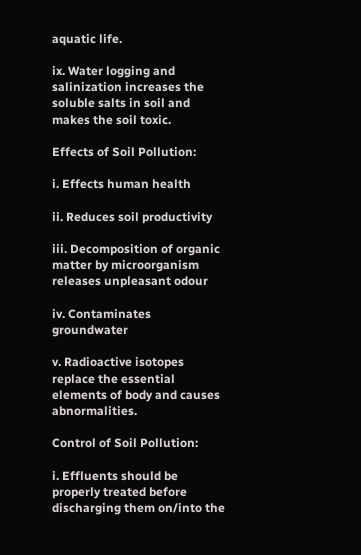aquatic life.

ix. Water logging and salinization increases the soluble salts in soil and makes the soil toxic.

Effects of Soil Pollution:

i. Effects human health

ii. Reduces soil productivity

iii. Decomposition of organic matter by microorganism releases unpleasant odour

iv. Contaminates groundwater

v. Radioactive isotopes replace the essential elements of body and causes abnormalities.

Control of Soil Pollution:

i. Effluents should be properly treated before discharging them on/into the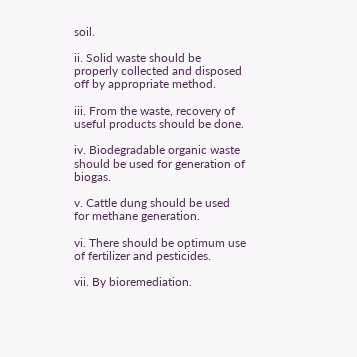soil.

ii. Solid waste should be properly collected and disposed off by appropriate method.

iii. From the waste, recovery of useful products should be done.

iv. Biodegradable organic waste should be used for generation of biogas.

v. Cattle dung should be used for methane generation.

vi. There should be optimum use of fertilizer and pesticides.

vii. By bioremediation.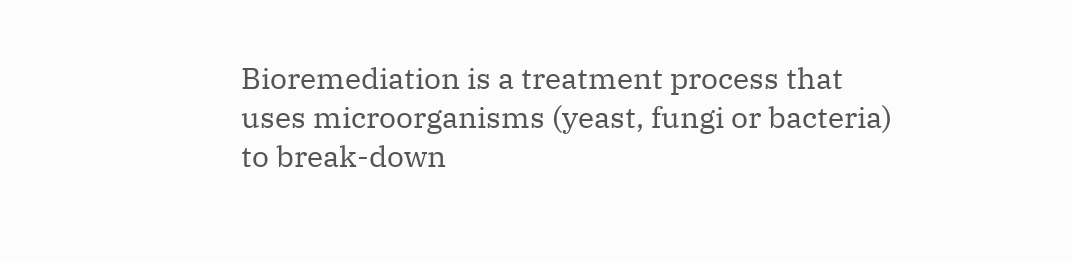Bioremediation is a treatment process that uses microorganisms (yeast, fungi or bacteria) to break-down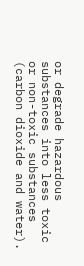or degrade hazardous substances into less toxic or non-toxic substances (carbon dioxide and water).